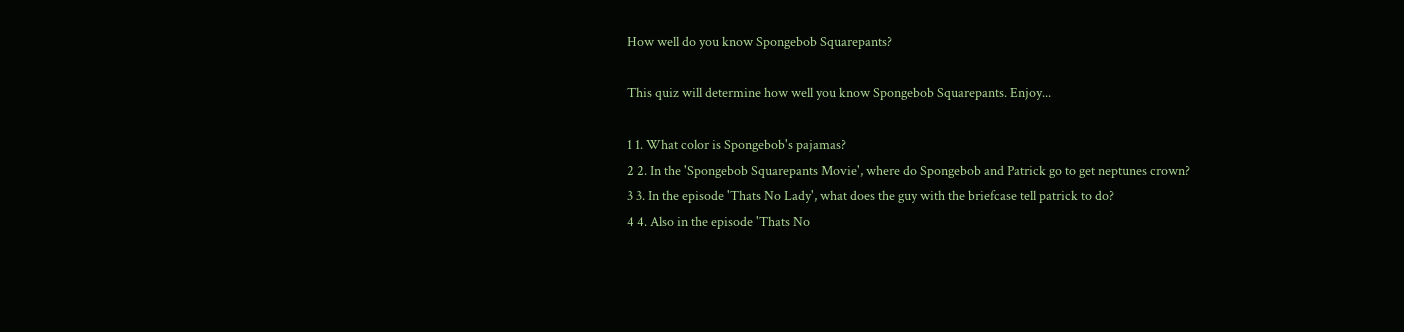How well do you know Spongebob Squarepants?

This quiz will determine how well you know Spongebob Squarepants. Enjoy...

1 1. What color is Spongebob's pajamas?
2 2. In the 'Spongebob Squarepants Movie', where do Spongebob and Patrick go to get neptunes crown?
3 3. In the episode 'Thats No Lady', what does the guy with the briefcase tell patrick to do?
4 4. Also in the episode 'Thats No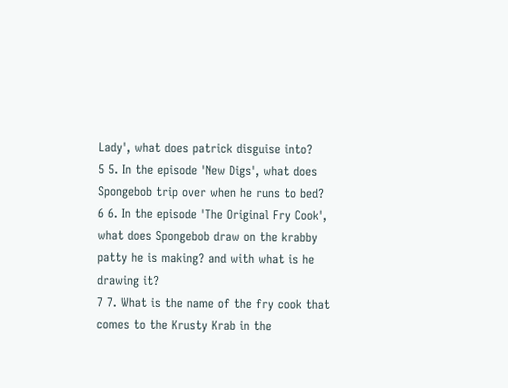Lady', what does patrick disguise into?
5 5. In the episode 'New Digs', what does Spongebob trip over when he runs to bed?
6 6. In the episode 'The Original Fry Cook', what does Spongebob draw on the krabby patty he is making? and with what is he drawing it?
7 7. What is the name of the fry cook that comes to the Krusty Krab in the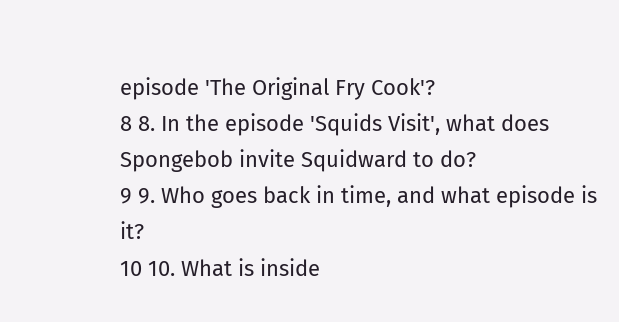episode 'The Original Fry Cook'?
8 8. In the episode 'Squids Visit', what does Spongebob invite Squidward to do?
9 9. Who goes back in time, and what episode is it?
10 10. What is inside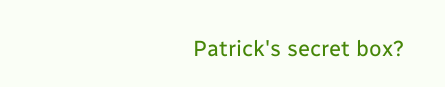Patrick's secret box?